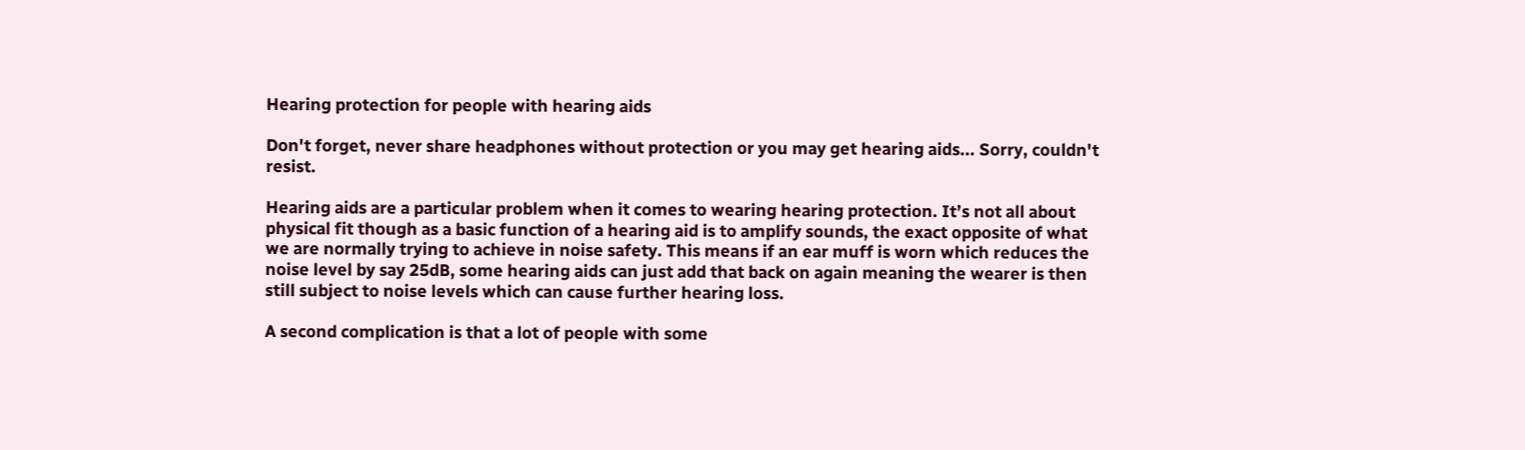Hearing protection for people with hearing aids

Don't forget, never share headphones without protection or you may get hearing aids... Sorry, couldn't resist.

Hearing aids are a particular problem when it comes to wearing hearing protection. It’s not all about physical fit though as a basic function of a hearing aid is to amplify sounds, the exact opposite of what we are normally trying to achieve in noise safety. This means if an ear muff is worn which reduces the noise level by say 25dB, some hearing aids can just add that back on again meaning the wearer is then still subject to noise levels which can cause further hearing loss.

A second complication is that a lot of people with some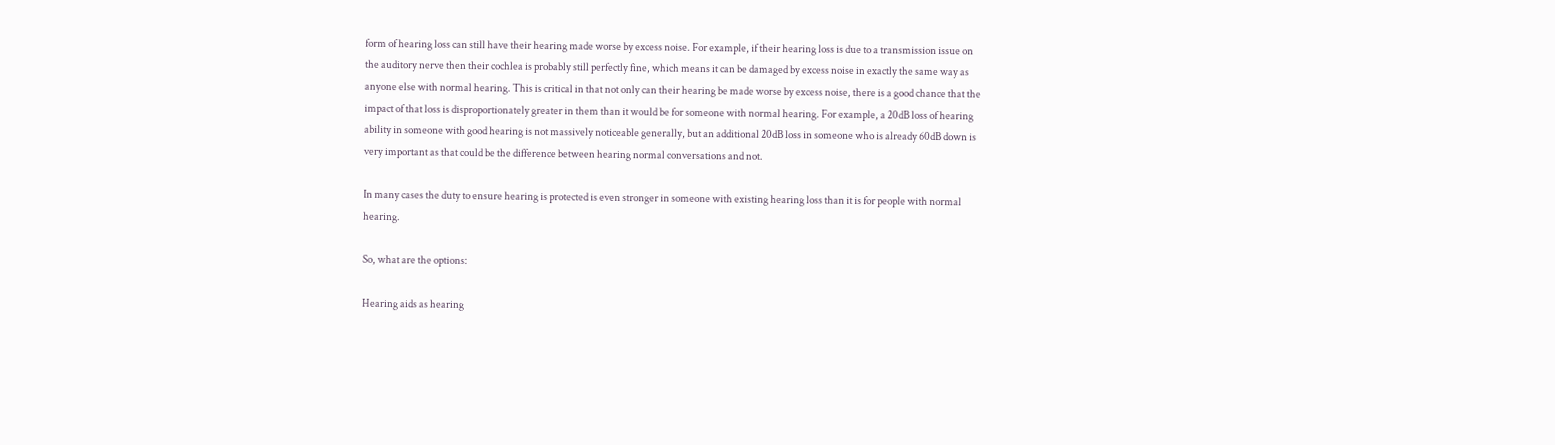form of hearing loss can still have their hearing made worse by excess noise. For example, if their hearing loss is due to a transmission issue on the auditory nerve then their cochlea is probably still perfectly fine, which means it can be damaged by excess noise in exactly the same way as anyone else with normal hearing. This is critical in that not only can their hearing be made worse by excess noise, there is a good chance that the impact of that loss is disproportionately greater in them than it would be for someone with normal hearing. For example, a 20dB loss of hearing ability in someone with good hearing is not massively noticeable generally, but an additional 20dB loss in someone who is already 60dB down is very important as that could be the difference between hearing normal conversations and not.

In many cases the duty to ensure hearing is protected is even stronger in someone with existing hearing loss than it is for people with normal hearing.

So, what are the options:

Hearing aids as hearing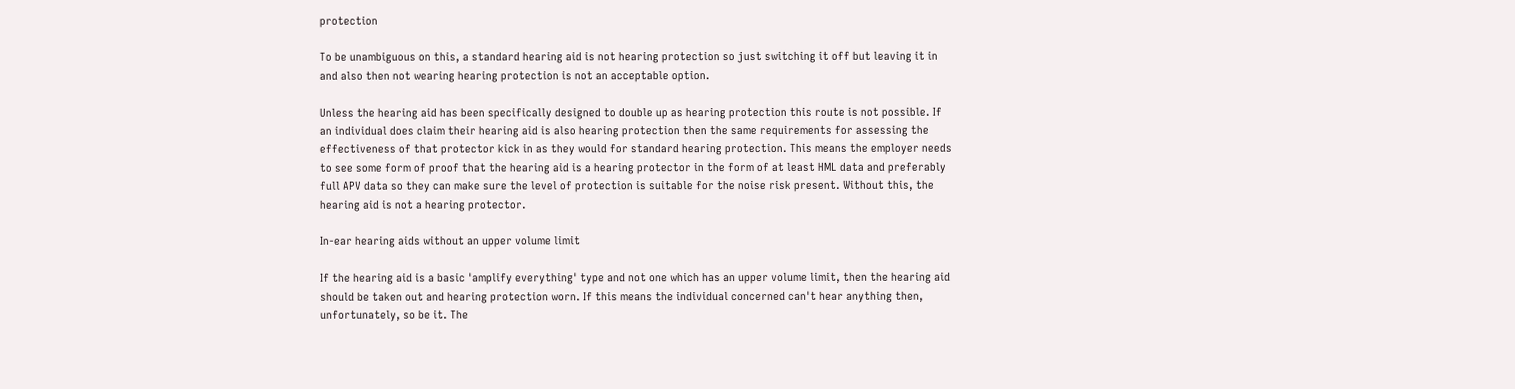protection

To be unambiguous on this, a standard hearing aid is not hearing protection so just switching it off but leaving it in and also then not wearing hearing protection is not an acceptable option.

Unless the hearing aid has been specifically designed to double up as hearing protection this route is not possible. If an individual does claim their hearing aid is also hearing protection then the same requirements for assessing the effectiveness of that protector kick in as they would for standard hearing protection. This means the employer needs to see some form of proof that the hearing aid is a hearing protector in the form of at least HML data and preferably full APV data so they can make sure the level of protection is suitable for the noise risk present. Without this, the hearing aid is not a hearing protector.

In-ear hearing aids without an upper volume limit

If the hearing aid is a basic 'amplify everything' type and not one which has an upper volume limit, then the hearing aid should be taken out and hearing protection worn. If this means the individual concerned can't hear anything then, unfortunately, so be it. The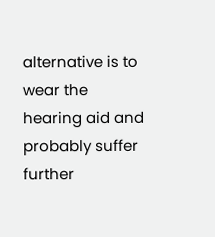alternative is to wear the hearing aid and probably suffer further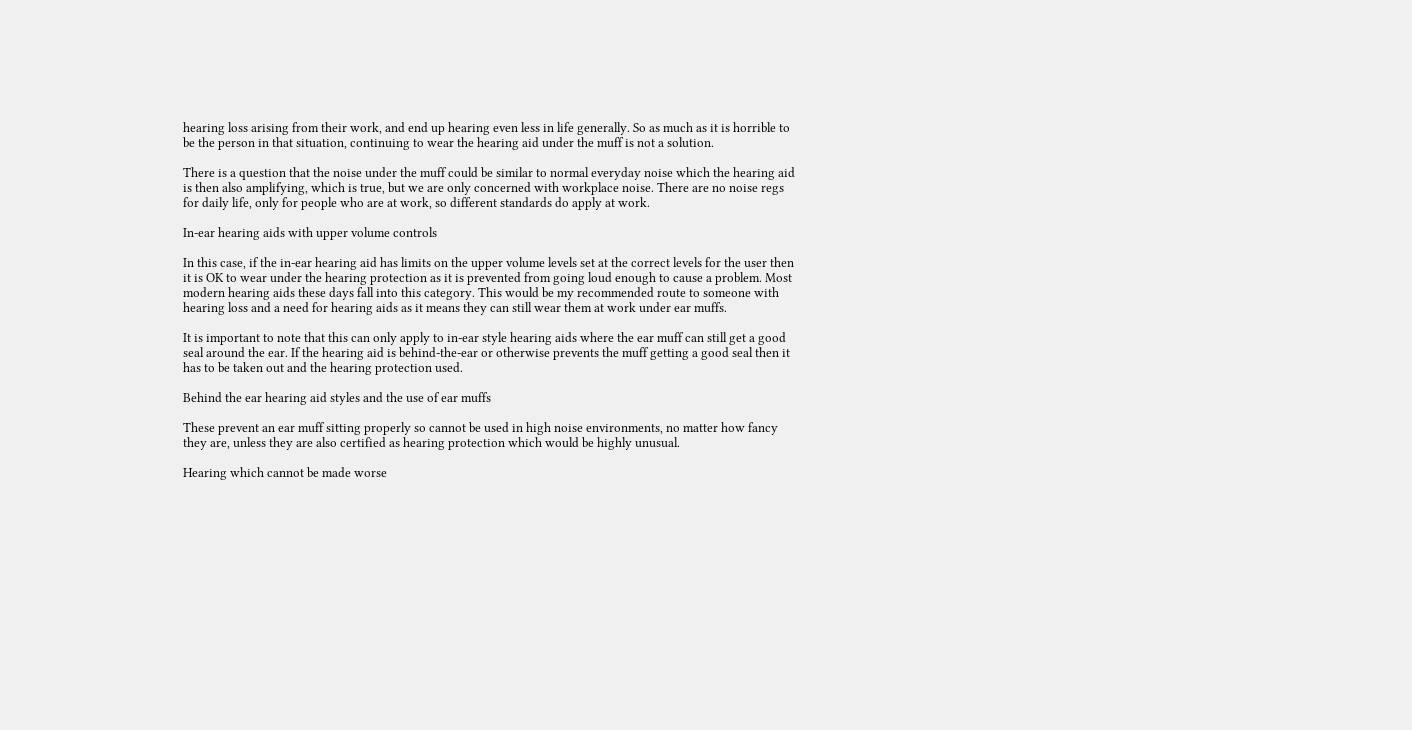hearing loss arising from their work, and end up hearing even less in life generally. So as much as it is horrible to be the person in that situation, continuing to wear the hearing aid under the muff is not a solution.

There is a question that the noise under the muff could be similar to normal everyday noise which the hearing aid is then also amplifying, which is true, but we are only concerned with workplace noise. There are no noise regs for daily life, only for people who are at work, so different standards do apply at work.

In-ear hearing aids with upper volume controls

In this case, if the in-ear hearing aid has limits on the upper volume levels set at the correct levels for the user then it is OK to wear under the hearing protection as it is prevented from going loud enough to cause a problem. Most modern hearing aids these days fall into this category. This would be my recommended route to someone with hearing loss and a need for hearing aids as it means they can still wear them at work under ear muffs.

It is important to note that this can only apply to in-ear style hearing aids where the ear muff can still get a good seal around the ear. If the hearing aid is behind-the-ear or otherwise prevents the muff getting a good seal then it has to be taken out and the hearing protection used.

Behind the ear hearing aid styles and the use of ear muffs

These prevent an ear muff sitting properly so cannot be used in high noise environments, no matter how fancy they are, unless they are also certified as hearing protection which would be highly unusual.

Hearing which cannot be made worse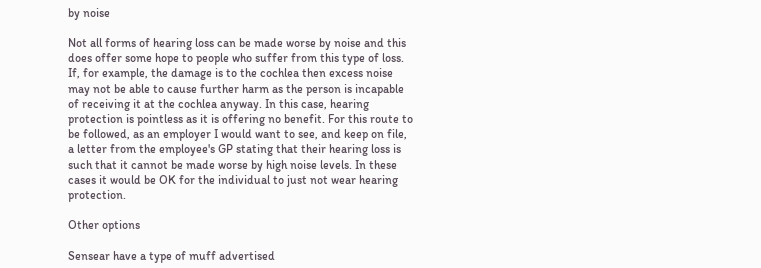by noise

Not all forms of hearing loss can be made worse by noise and this does offer some hope to people who suffer from this type of loss. If, for example, the damage is to the cochlea then excess noise may not be able to cause further harm as the person is incapable of receiving it at the cochlea anyway. In this case, hearing protection is pointless as it is offering no benefit. For this route to be followed, as an employer I would want to see, and keep on file, a letter from the employee's GP stating that their hearing loss is such that it cannot be made worse by high noise levels. In these cases it would be OK for the individual to just not wear hearing protection.

Other options

Sensear have a type of muff advertised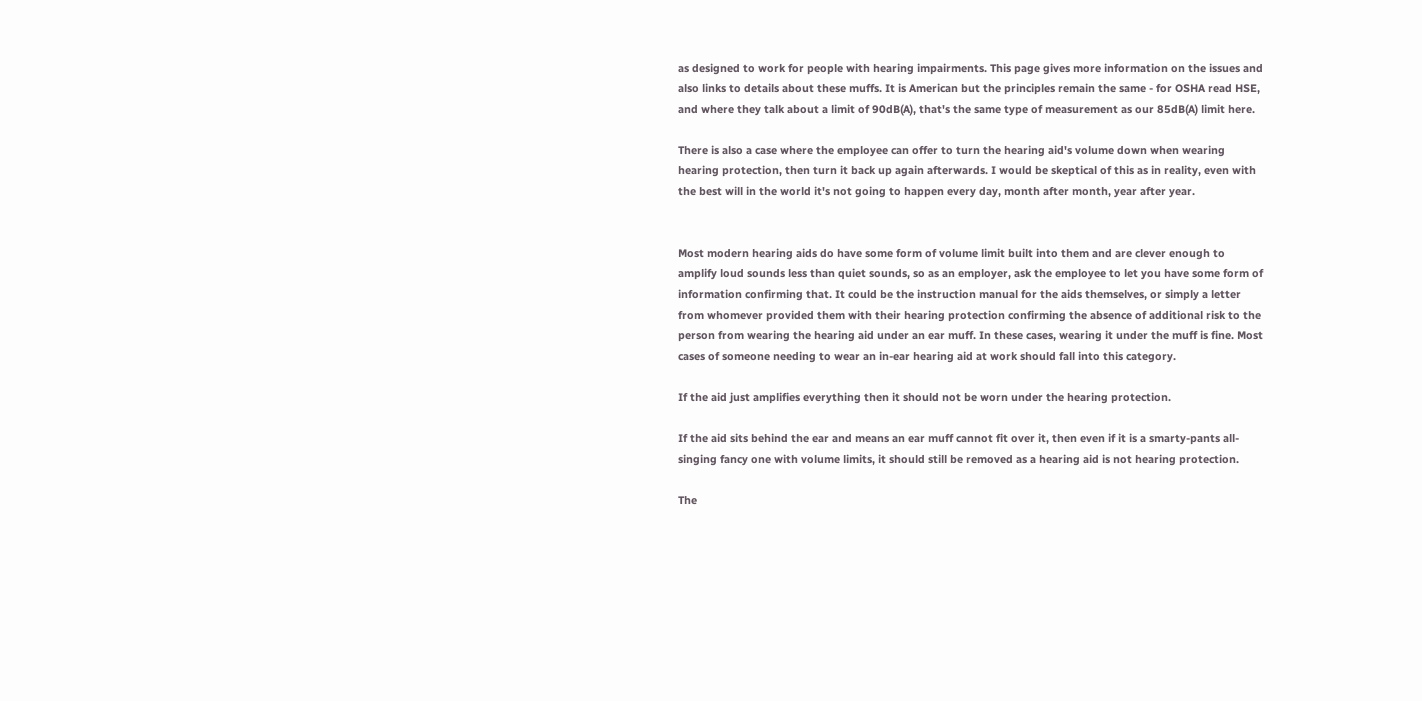as designed to work for people with hearing impairments. This page gives more information on the issues and also links to details about these muffs. It is American but the principles remain the same - for OSHA read HSE, and where they talk about a limit of 90dB(A), that's the same type of measurement as our 85dB(A) limit here.

There is also a case where the employee can offer to turn the hearing aid's volume down when wearing hearing protection, then turn it back up again afterwards. I would be skeptical of this as in reality, even with the best will in the world it's not going to happen every day, month after month, year after year.


Most modern hearing aids do have some form of volume limit built into them and are clever enough to amplify loud sounds less than quiet sounds, so as an employer, ask the employee to let you have some form of information confirming that. It could be the instruction manual for the aids themselves, or simply a letter from whomever provided them with their hearing protection confirming the absence of additional risk to the person from wearing the hearing aid under an ear muff. In these cases, wearing it under the muff is fine. Most cases of someone needing to wear an in-ear hearing aid at work should fall into this category.

If the aid just amplifies everything then it should not be worn under the hearing protection.

If the aid sits behind the ear and means an ear muff cannot fit over it, then even if it is a smarty-pants all-singing fancy one with volume limits, it should still be removed as a hearing aid is not hearing protection.

The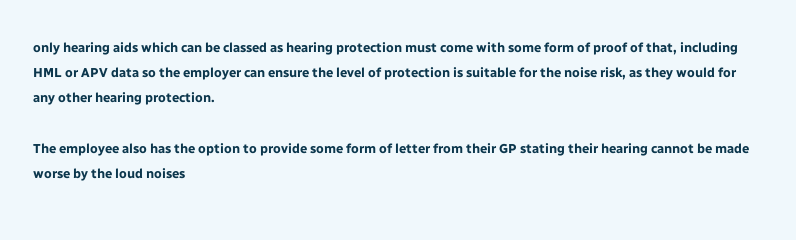only hearing aids which can be classed as hearing protection must come with some form of proof of that, including HML or APV data so the employer can ensure the level of protection is suitable for the noise risk, as they would for any other hearing protection.

The employee also has the option to provide some form of letter from their GP stating their hearing cannot be made worse by the loud noises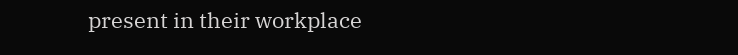present in their workplace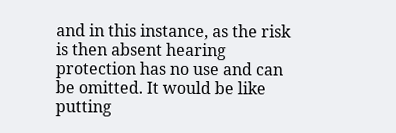and in this instance, as the risk is then absent hearing protection has no use and can be omitted. It would be like putting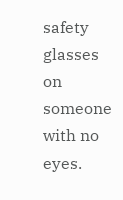safety glasses on someone with no eyes.